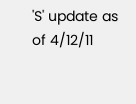'S' update as of 4/12/11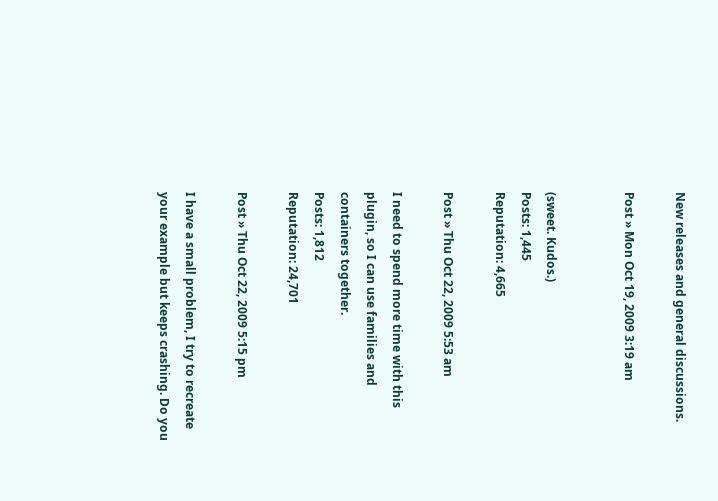New releases and general discussions.

Post » Mon Oct 19, 2009 3:19 am


(sweet. Kudos.)
Posts: 1,445
Reputation: 4,665

Post » Thu Oct 22, 2009 5:53 am

I need to spend more time with this plugin, so I can use families and containers together.
Posts: 1,812
Reputation: 24,701

Post » Thu Oct 22, 2009 5:15 pm

I have a small problem, I try to recreate your example but keeps crashing. Do you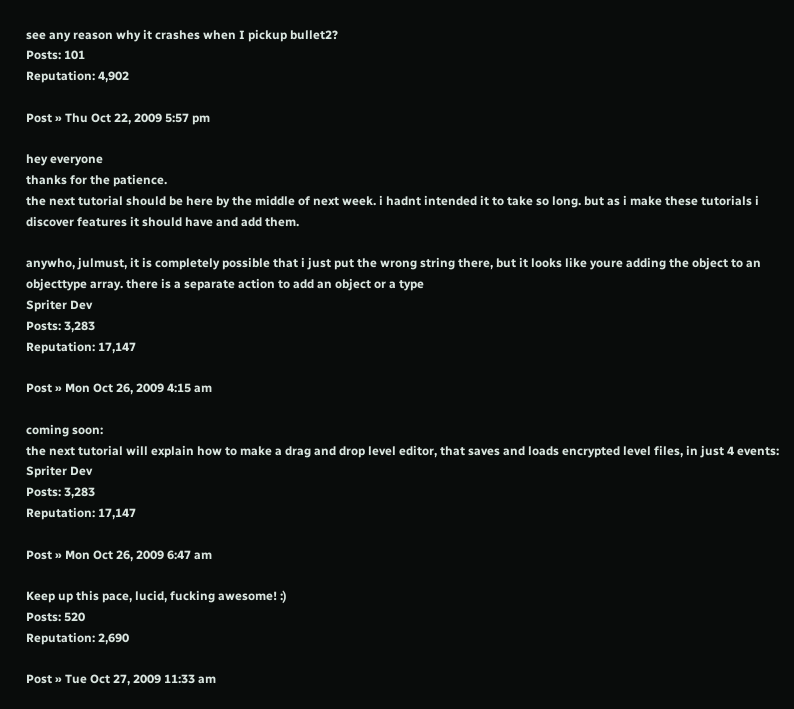see any reason why it crashes when I pickup bullet2?
Posts: 101
Reputation: 4,902

Post » Thu Oct 22, 2009 5:57 pm

hey everyone
thanks for the patience.
the next tutorial should be here by the middle of next week. i hadnt intended it to take so long. but as i make these tutorials i discover features it should have and add them.

anywho, julmust, it is completely possible that i just put the wrong string there, but it looks like youre adding the object to an objecttype array. there is a separate action to add an object or a type
Spriter Dev
Posts: 3,283
Reputation: 17,147

Post » Mon Oct 26, 2009 4:15 am

coming soon:
the next tutorial will explain how to make a drag and drop level editor, that saves and loads encrypted level files, in just 4 events:
Spriter Dev
Posts: 3,283
Reputation: 17,147

Post » Mon Oct 26, 2009 6:47 am

Keep up this pace, lucid, fucking awesome! :)
Posts: 520
Reputation: 2,690

Post » Tue Oct 27, 2009 11:33 am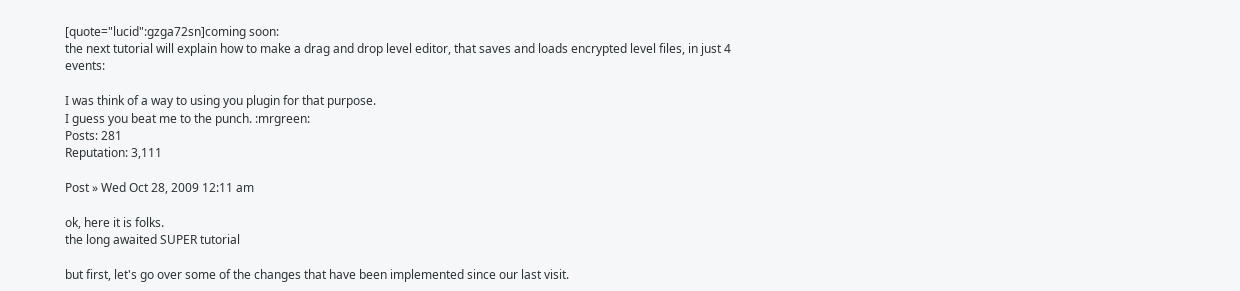[quote="lucid":gzga72sn]coming soon:
the next tutorial will explain how to make a drag and drop level editor, that saves and loads encrypted level files, in just 4 events:

I was think of a way to using you plugin for that purpose.
I guess you beat me to the punch. :mrgreen:
Posts: 281
Reputation: 3,111

Post » Wed Oct 28, 2009 12:11 am

ok, here it is folks.
the long awaited SUPER tutorial

but first, let's go over some of the changes that have been implemented since our last visit.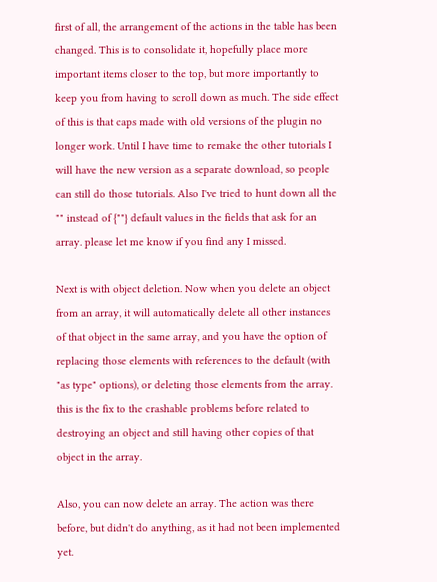first of all, the arrangement of the actions in the table has been changed. This is to consolidate it, hopefully place more important items closer to the top, but more importantly to keep you from having to scroll down as much. The side effect of this is that caps made with old versions of the plugin no longer work. Until I have time to remake the other tutorials I will have the new version as a separate download, so people can still do those tutorials. Also I've tried to hunt down all the "" instead of {""} default values in the fields that ask for an array. please let me know if you find any I missed.

Next is with object deletion. Now when you delete an object from an array, it will automatically delete all other instances of that object in the same array, and you have the option of replacing those elements with references to the default (with "as type" options), or deleting those elements from the array. this is the fix to the crashable problems before related to destroying an object and still having other copies of that object in the array.

Also, you can now delete an array. The action was there before, but didn't do anything, as it had not been implemented yet.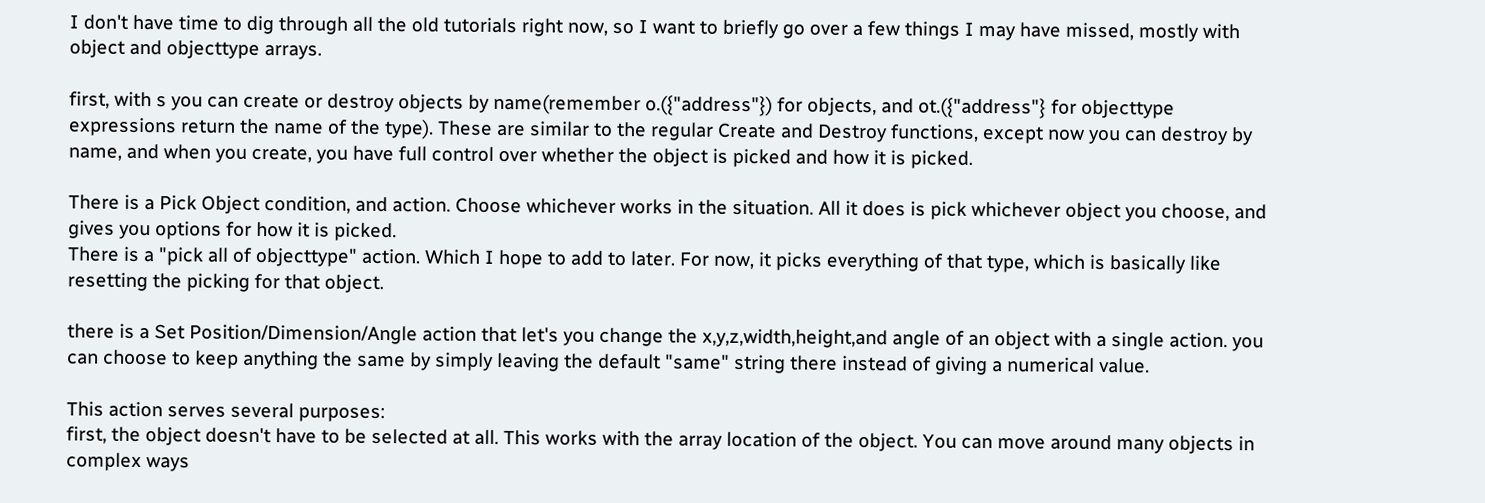I don't have time to dig through all the old tutorials right now, so I want to briefly go over a few things I may have missed, mostly with object and objecttype arrays.

first, with s you can create or destroy objects by name(remember o.({"address"}) for objects, and ot.({"address"} for objecttype expressions return the name of the type). These are similar to the regular Create and Destroy functions, except now you can destroy by name, and when you create, you have full control over whether the object is picked and how it is picked.

There is a Pick Object condition, and action. Choose whichever works in the situation. All it does is pick whichever object you choose, and gives you options for how it is picked.
There is a "pick all of objecttype" action. Which I hope to add to later. For now, it picks everything of that type, which is basically like resetting the picking for that object.

there is a Set Position/Dimension/Angle action that let's you change the x,y,z,width,height,and angle of an object with a single action. you can choose to keep anything the same by simply leaving the default "same" string there instead of giving a numerical value.

This action serves several purposes:
first, the object doesn't have to be selected at all. This works with the array location of the object. You can move around many objects in complex ways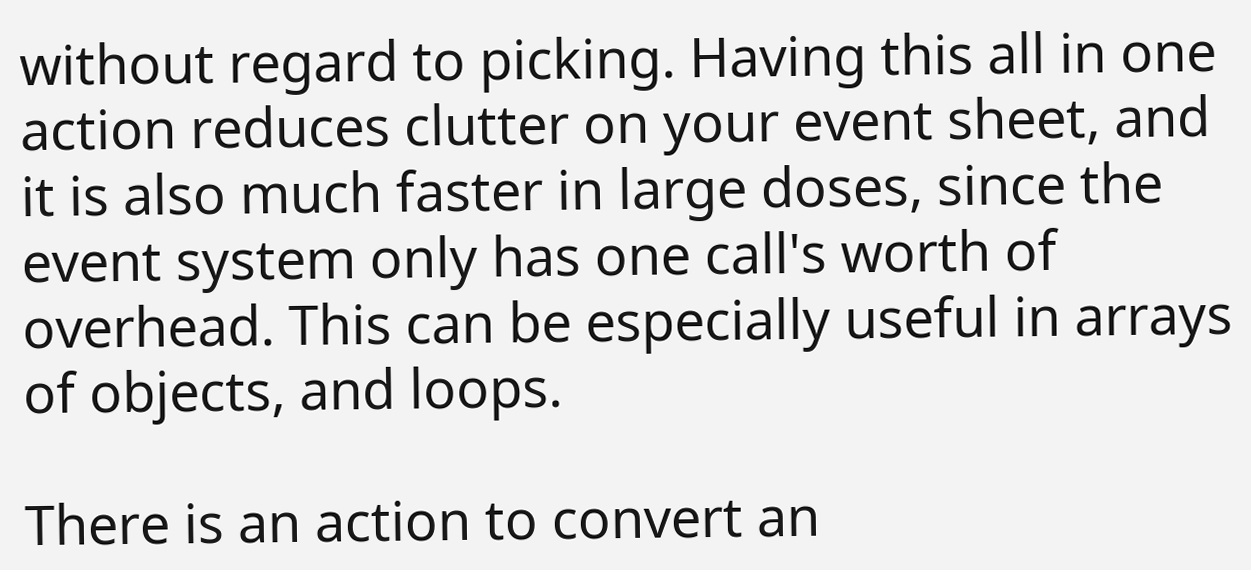without regard to picking. Having this all in one action reduces clutter on your event sheet, and it is also much faster in large doses, since the event system only has one call's worth of overhead. This can be especially useful in arrays of objects, and loops.

There is an action to convert an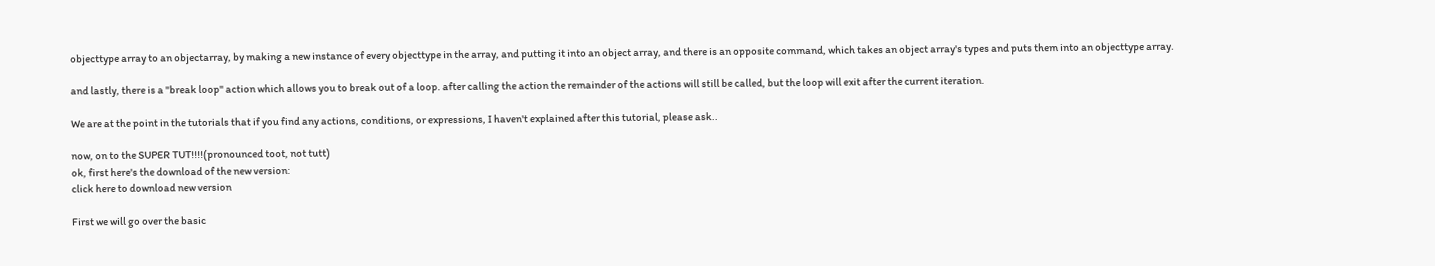objecttype array to an objectarray, by making a new instance of every objecttype in the array, and putting it into an object array, and there is an opposite command, which takes an object array's types and puts them into an objecttype array.

and lastly, there is a "break loop" action which allows you to break out of a loop. after calling the action the remainder of the actions will still be called, but the loop will exit after the current iteration.

We are at the point in the tutorials that if you find any actions, conditions, or expressions, I haven't explained after this tutorial, please ask..

now, on to the SUPER TUT!!!!(pronounced toot, not tutt)
ok, first here's the download of the new version:
click here to download new version

First we will go over the basic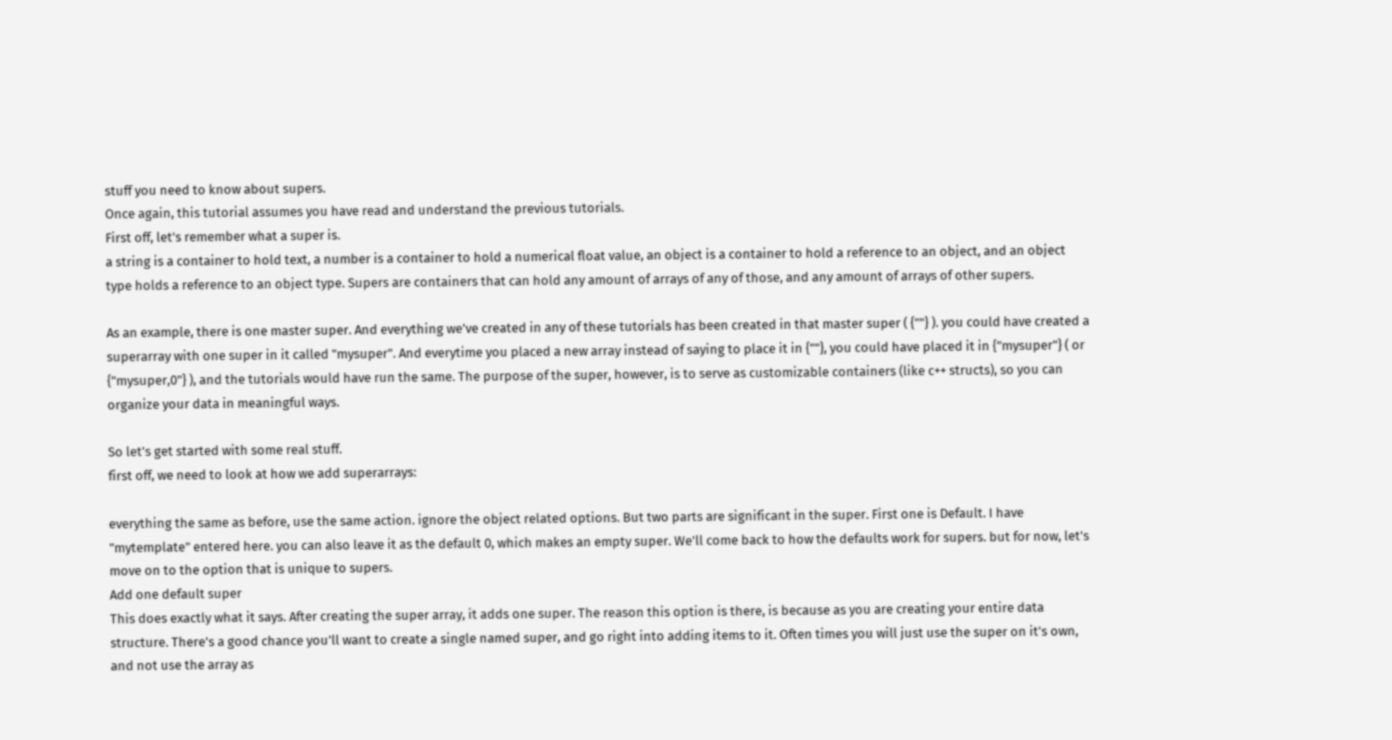stuff you need to know about supers.
Once again, this tutorial assumes you have read and understand the previous tutorials.
First off, let's remember what a super is.
a string is a container to hold text, a number is a container to hold a numerical float value, an object is a container to hold a reference to an object, and an object type holds a reference to an object type. Supers are containers that can hold any amount of arrays of any of those, and any amount of arrays of other supers.

As an example, there is one master super. And everything we've created in any of these tutorials has been created in that master super ( {""} ). you could have created a superarray with one super in it called "mysuper". And everytime you placed a new array instead of saying to place it in {""}, you could have placed it in {"mysuper"} ( or {"mysuper,0"} ), and the tutorials would have run the same. The purpose of the super, however, is to serve as customizable containers (like c++ structs), so you can organize your data in meaningful ways.

So let's get started with some real stuff.
first off, we need to look at how we add superarrays:

everything the same as before, use the same action. ignore the object related options. But two parts are significant in the super. First one is Default. I have "mytemplate" entered here. you can also leave it as the default 0, which makes an empty super. We'll come back to how the defaults work for supers. but for now, let's move on to the option that is unique to supers.
Add one default super
This does exactly what it says. After creating the super array, it adds one super. The reason this option is there, is because as you are creating your entire data structure. There's a good chance you'll want to create a single named super, and go right into adding items to it. Often times you will just use the super on it's own, and not use the array as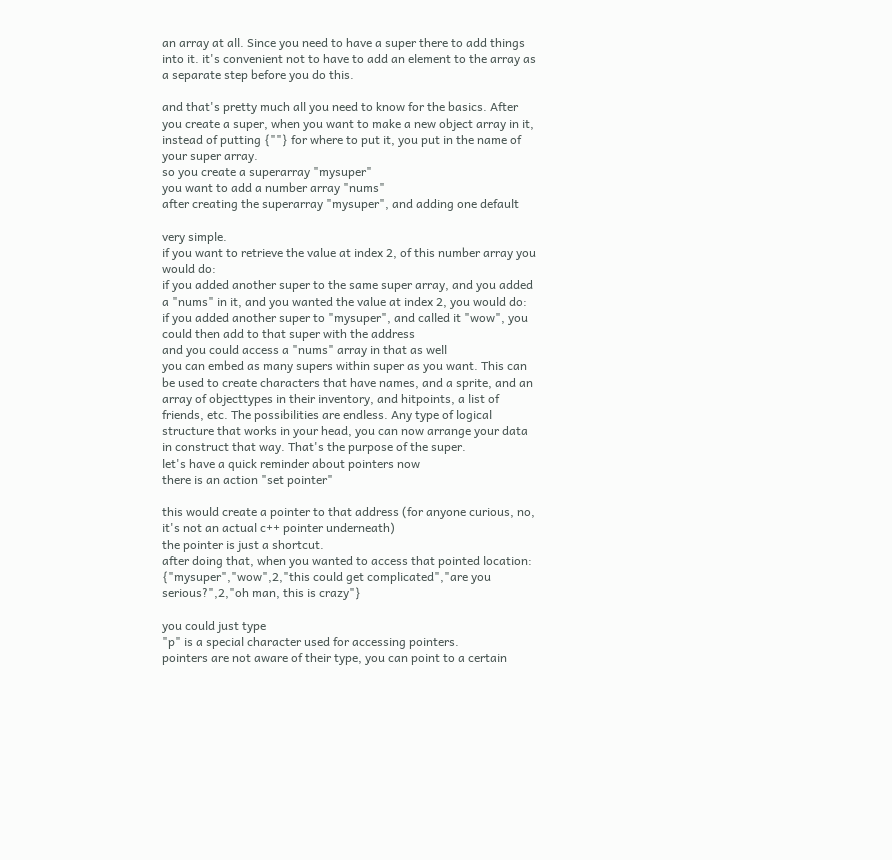an array at all. Since you need to have a super there to add things into it. it's convenient not to have to add an element to the array as a separate step before you do this.

and that's pretty much all you need to know for the basics. After you create a super, when you want to make a new object array in it, instead of putting {""} for where to put it, you put in the name of your super array.
so you create a superarray "mysuper"
you want to add a number array "nums"
after creating the superarray "mysuper", and adding one default

very simple.
if you want to retrieve the value at index 2, of this number array you would do:
if you added another super to the same super array, and you added a "nums" in it, and you wanted the value at index 2, you would do:
if you added another super to "mysuper", and called it "wow", you could then add to that super with the address
and you could access a "nums" array in that as well
you can embed as many supers within super as you want. This can be used to create characters that have names, and a sprite, and an array of objecttypes in their inventory, and hitpoints, a list of friends, etc. The possibilities are endless. Any type of logical structure that works in your head, you can now arrange your data in construct that way. That's the purpose of the super.
let's have a quick reminder about pointers now
there is an action "set pointer"

this would create a pointer to that address (for anyone curious, no, it's not an actual c++ pointer underneath)
the pointer is just a shortcut.
after doing that, when you wanted to access that pointed location:
{"mysuper","wow",2,"this could get complicated","are you serious?",2,"oh man, this is crazy"}

you could just type
"p" is a special character used for accessing pointers.
pointers are not aware of their type, you can point to a certain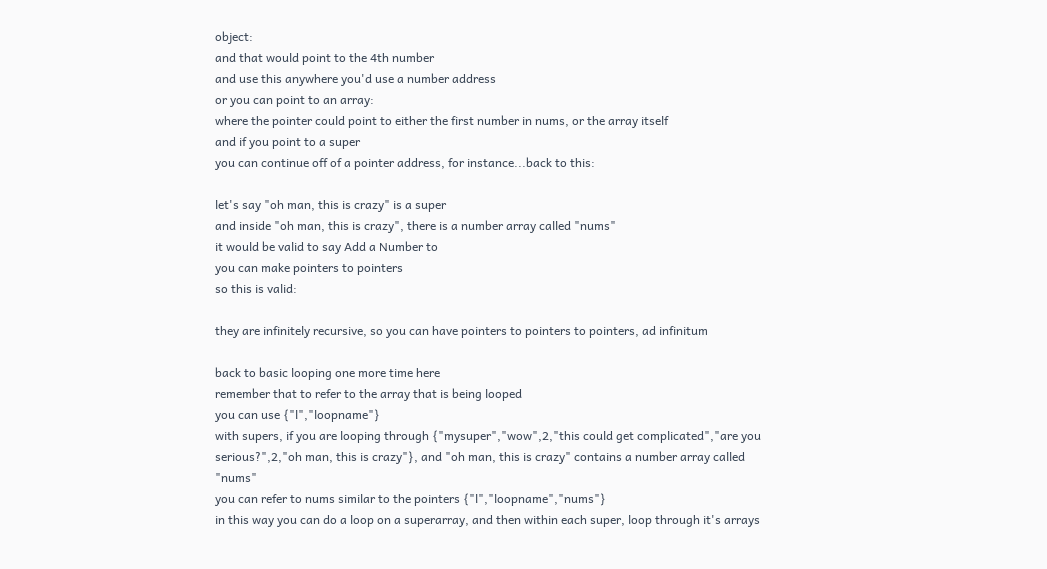object:
and that would point to the 4th number
and use this anywhere you'd use a number address
or you can point to an array:
where the pointer could point to either the first number in nums, or the array itself
and if you point to a super
you can continue off of a pointer address, for instance...back to this:

let's say "oh man, this is crazy" is a super
and inside "oh man, this is crazy", there is a number array called "nums"
it would be valid to say Add a Number to
you can make pointers to pointers
so this is valid:

they are infinitely recursive, so you can have pointers to pointers to pointers, ad infinitum

back to basic looping one more time here
remember that to refer to the array that is being looped
you can use {"l","loopname"}
with supers, if you are looping through {"mysuper","wow",2,"this could get complicated","are you serious?",2,"oh man, this is crazy"}, and "oh man, this is crazy" contains a number array called "nums"
you can refer to nums similar to the pointers {"l","loopname","nums"}
in this way you can do a loop on a superarray, and then within each super, loop through it's arrays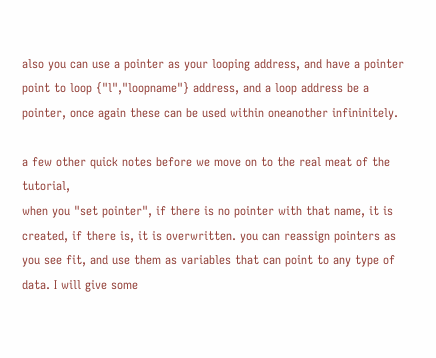also you can use a pointer as your looping address, and have a pointer point to loop {"l","loopname"} address, and a loop address be a pointer, once again these can be used within oneanother infininitely.

a few other quick notes before we move on to the real meat of the tutorial,
when you "set pointer", if there is no pointer with that name, it is created, if there is, it is overwritten. you can reassign pointers as you see fit, and use them as variables that can point to any type of data. I will give some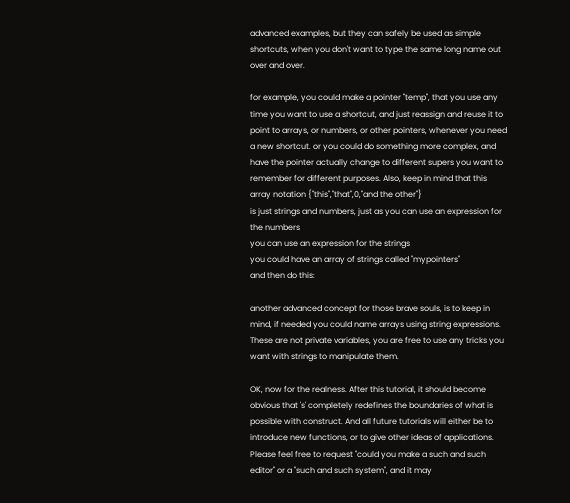advanced examples, but they can safely be used as simple shortcuts, when you don't want to type the same long name out over and over.

for example, you could make a pointer "temp", that you use any time you want to use a shortcut, and just reassign and reuse it to point to arrays, or numbers, or other pointers, whenever you need a new shortcut. or you could do something more complex, and have the pointer actually change to different supers you want to remember for different purposes. Also, keep in mind that this array notation {"this","that",0,"and the other"}
is just strings and numbers, just as you can use an expression for the numbers
you can use an expression for the strings
you could have an array of strings called "mypointers"
and then do this:

another advanced concept for those brave souls, is to keep in mind, if needed you could name arrays using string expressions. These are not private variables, you are free to use any tricks you want with strings to manipulate them.

OK, now for the realness. After this tutorial, it should become obvious that 's' completely redefines the boundaries of what is possible with construct. And all future tutorials will either be to introduce new functions, or to give other ideas of applications. Please feel free to request "could you make a such and such editor" or a "such and such system", and it may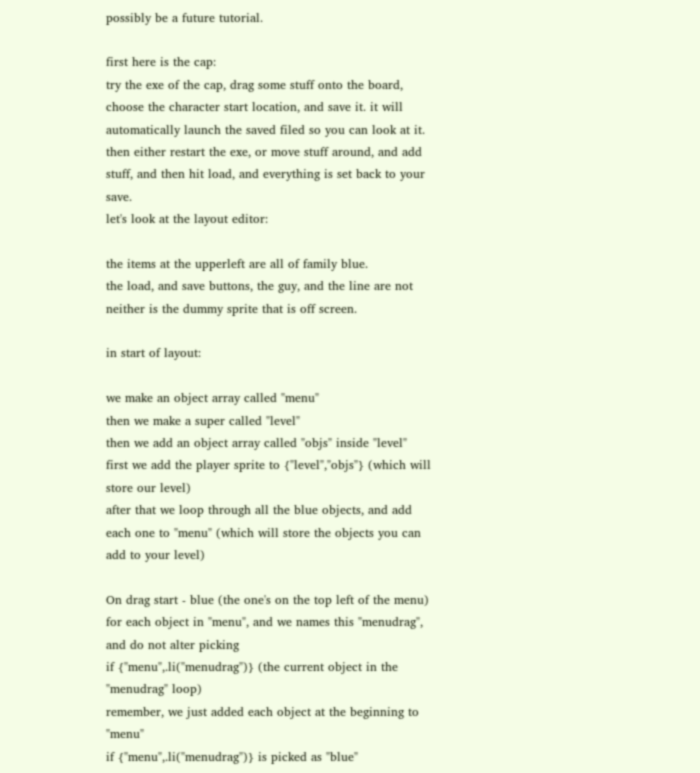possibly be a future tutorial.

first here is the cap:
try the exe of the cap, drag some stuff onto the board, choose the character start location, and save it. it will automatically launch the saved filed so you can look at it. then either restart the exe, or move stuff around, and add stuff, and then hit load, and everything is set back to your save.
let's look at the layout editor:

the items at the upperleft are all of family blue.
the load, and save buttons, the guy, and the line are not
neither is the dummy sprite that is off screen.

in start of layout:

we make an object array called "menu"
then we make a super called "level"
then we add an object array called "objs" inside "level"
first we add the player sprite to {"level","objs"} (which will store our level)
after that we loop through all the blue objects, and add each one to "menu" (which will store the objects you can add to your level)

On drag start - blue (the one's on the top left of the menu)
for each object in "menu", and we names this "menudrag", and do not alter picking
if {"menu",.li("menudrag")} (the current object in the "menudrag" loop)
remember, we just added each object at the beginning to "menu"
if {"menu",.li("menudrag")} is picked as "blue"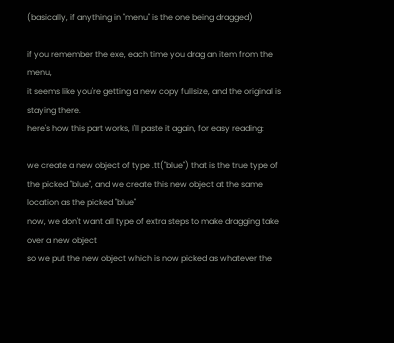(basically, if anything in "menu" is the one being dragged)

if you remember the exe, each time you drag an item from the menu,
it seems like you're getting a new copy fullsize, and the original is staying there.
here's how this part works, I'll paste it again, for easy reading:

we create a new object of type .tt("blue") that is the true type of the picked "blue", and we create this new object at the same location as the picked "blue"
now, we don't want all type of extra steps to make dragging take over a new object
so we put the new object which is now picked as whatever the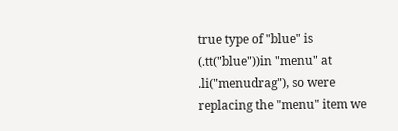true type of "blue" is (.tt("blue"))in "menu" at .li("menudrag"), so were replacing the "menu" item we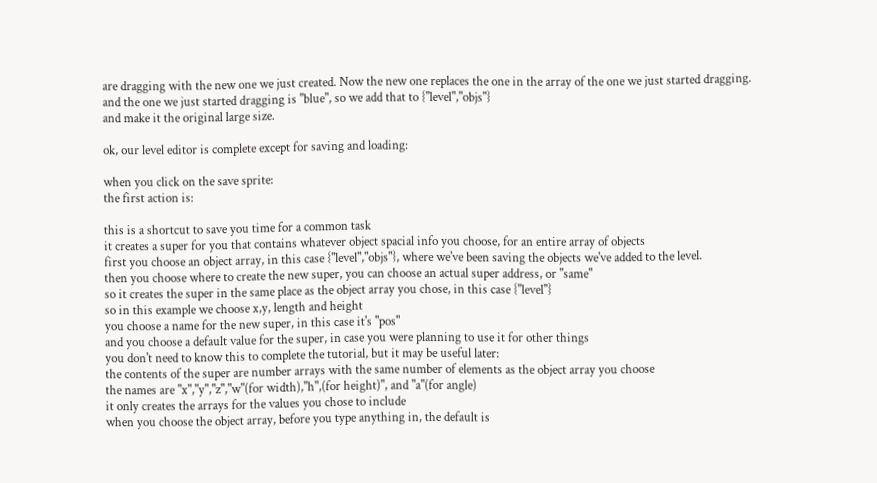are dragging with the new one we just created. Now the new one replaces the one in the array of the one we just started dragging.
and the one we just started dragging is "blue", so we add that to {"level","objs"}
and make it the original large size.

ok, our level editor is complete except for saving and loading:

when you click on the save sprite:
the first action is:

this is a shortcut to save you time for a common task
it creates a super for you that contains whatever object spacial info you choose, for an entire array of objects
first you choose an object array, in this case {"level","objs"}, where we've been saving the objects we've added to the level.
then you choose where to create the new super, you can choose an actual super address, or "same"
so it creates the super in the same place as the object array you chose, in this case {"level"}
so in this example we choose x,y, length and height
you choose a name for the new super, in this case it's "pos"
and you choose a default value for the super, in case you were planning to use it for other things
you don't need to know this to complete the tutorial, but it may be useful later:
the contents of the super are number arrays with the same number of elements as the object array you choose
the names are "x","y","z","w"(for width),"h",(for height)", and "a"(for angle)
it only creates the arrays for the values you chose to include
when you choose the object array, before you type anything in, the default is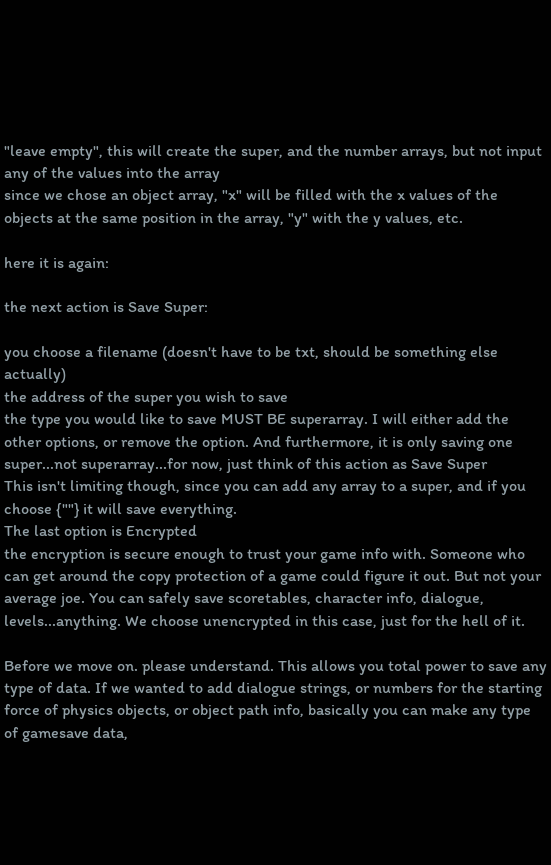"leave empty", this will create the super, and the number arrays, but not input any of the values into the array
since we chose an object array, "x" will be filled with the x values of the objects at the same position in the array, "y" with the y values, etc.

here it is again:

the next action is Save Super:

you choose a filename (doesn't have to be txt, should be something else actually)
the address of the super you wish to save
the type you would like to save MUST BE superarray. I will either add the other options, or remove the option. And furthermore, it is only saving one super...not superarray...for now, just think of this action as Save Super
This isn't limiting though, since you can add any array to a super, and if you choose {""} it will save everything.
The last option is Encrypted
the encryption is secure enough to trust your game info with. Someone who can get around the copy protection of a game could figure it out. But not your average joe. You can safely save scoretables, character info, dialogue, levels...anything. We choose unencrypted in this case, just for the hell of it.

Before we move on. please understand. This allows you total power to save any type of data. If we wanted to add dialogue strings, or numbers for the starting force of physics objects, or object path info, basically you can make any type of gamesave data,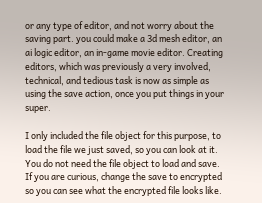or any type of editor, and not worry about the saving part. you could make a 3d mesh editor, an ai logic editor, an in-game movie editor. Creating editors, which was previously a very involved, technical, and tedious task is now as simple as using the save action, once you put things in your super.

I only included the file object for this purpose, to load the file we just saved, so you can look at it. You do not need the file object to load and save. If you are curious, change the save to encrypted so you can see what the encrypted file looks like.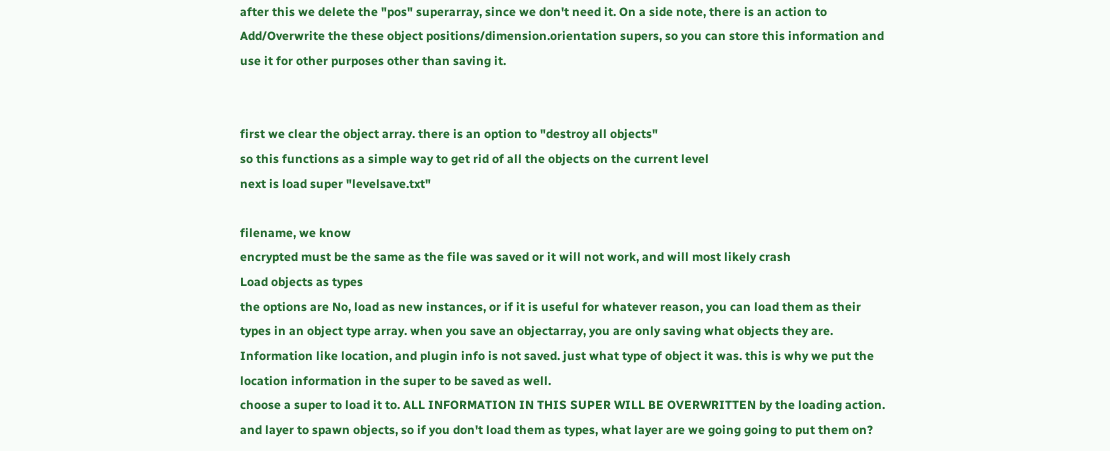after this we delete the "pos" superarray, since we don't need it. On a side note, there is an action to Add/Overwrite the these object positions/dimension.orientation supers, so you can store this information and use it for other purposes other than saving it.


first we clear the object array. there is an option to "destroy all objects"
so this functions as a simple way to get rid of all the objects on the current level
next is load super "levelsave.txt"

filename, we know
encrypted must be the same as the file was saved or it will not work, and will most likely crash
Load objects as types
the options are No, load as new instances, or if it is useful for whatever reason, you can load them as their types in an object type array. when you save an objectarray, you are only saving what objects they are. Information like location, and plugin info is not saved. just what type of object it was. this is why we put the location information in the super to be saved as well.
choose a super to load it to. ALL INFORMATION IN THIS SUPER WILL BE OVERWRITTEN by the loading action.
and layer to spawn objects, so if you don't load them as types, what layer are we going going to put them on?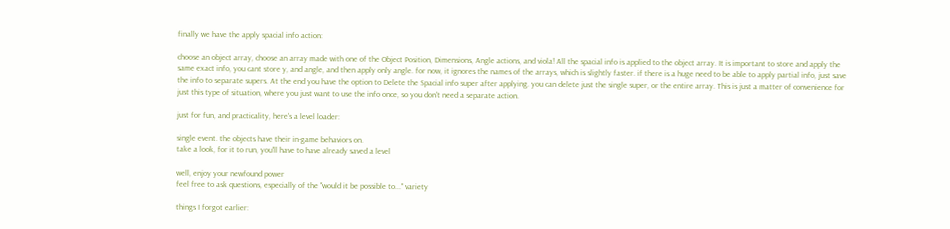finally we have the apply spacial info action:

choose an object array, choose an array made with one of the Object Position, Dimensions, Angle actions, and viola! All the spacial info is applied to the object array. It is important to store and apply the same exact info, you cant store y, and angle, and then apply only angle. for now, it ignores the names of the arrays, which is slightly faster. if there is a huge need to be able to apply partial info, just save the info to separate supers. At the end you have the option to Delete the Spacial info super after applying. you can delete just the single super, or the entire array. This is just a matter of convenience for just this type of situation, where you just want to use the info once, so you don't need a separate action.

just for fun, and practicality, here's a level loader:

single event. the objects have their in-game behaviors on.
take a look, for it to run, you'll have to have already saved a level

well, enjoy your newfound power
feel free to ask questions, especially of the "would it be possible to..." variety

things I forgot earlier: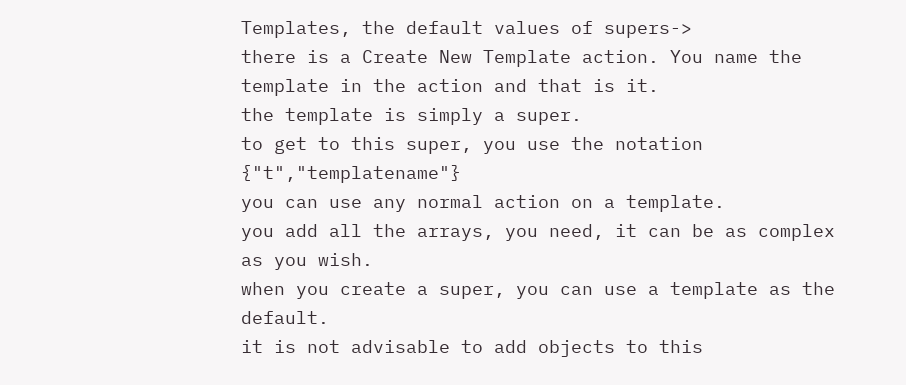Templates, the default values of supers->
there is a Create New Template action. You name the template in the action and that is it.
the template is simply a super.
to get to this super, you use the notation {"t","templatename"}
you can use any normal action on a template.
you add all the arrays, you need, it can be as complex as you wish.
when you create a super, you can use a template as the default.
it is not advisable to add objects to this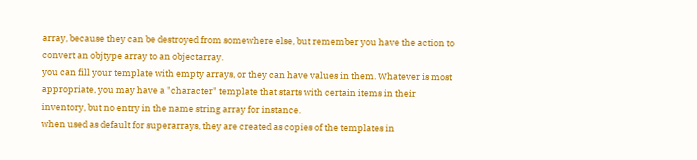array, because they can be destroyed from somewhere else, but remember you have the action to convert an objtype array to an objectarray.
you can fill your template with empty arrays, or they can have values in them. Whatever is most appropriate, you may have a "character" template that starts with certain items in their inventory, but no entry in the name string array for instance.
when used as default for superarrays, they are created as copies of the templates in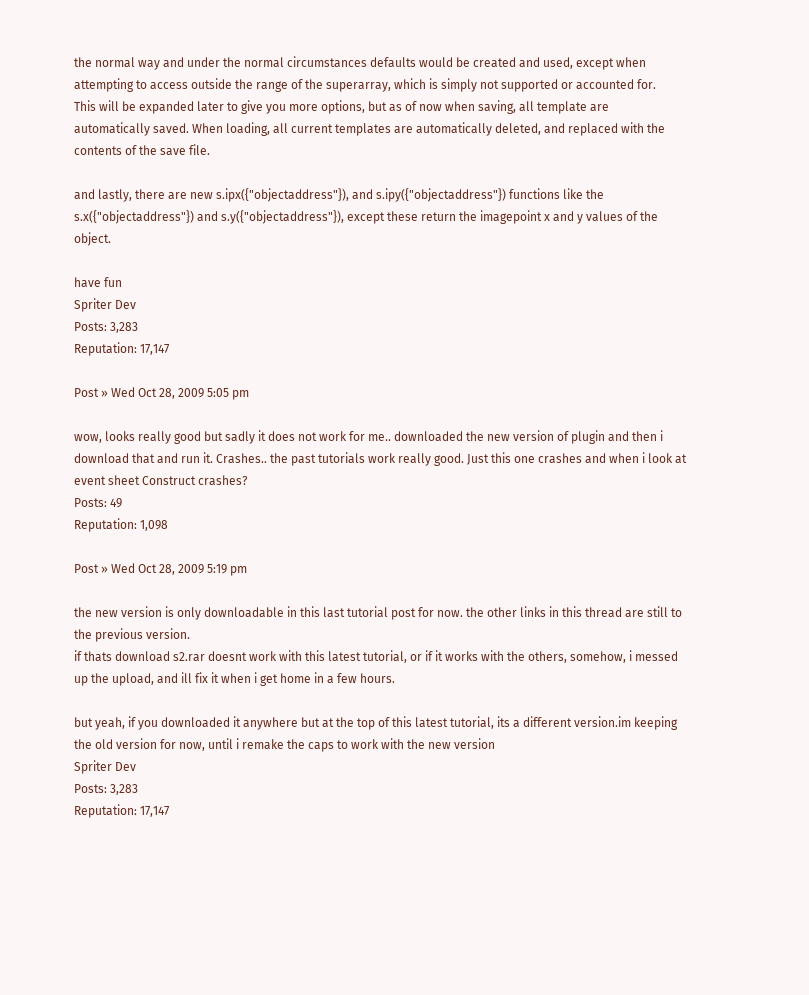the normal way and under the normal circumstances defaults would be created and used, except when attempting to access outside the range of the superarray, which is simply not supported or accounted for.
This will be expanded later to give you more options, but as of now when saving, all template are automatically saved. When loading, all current templates are automatically deleted, and replaced with the contents of the save file.

and lastly, there are new s.ipx({"objectaddress"}), and s.ipy({"objectaddress"}) functions like the s.x({"objectaddress"}) and s.y({"objectaddress"}), except these return the imagepoint x and y values of the object.

have fun
Spriter Dev
Posts: 3,283
Reputation: 17,147

Post » Wed Oct 28, 2009 5:05 pm

wow, looks really good but sadly it does not work for me.. downloaded the new version of plugin and then i download that and run it. Crashes.. the past tutorials work really good. Just this one crashes and when i look at event sheet Construct crashes?
Posts: 49
Reputation: 1,098

Post » Wed Oct 28, 2009 5:19 pm

the new version is only downloadable in this last tutorial post for now. the other links in this thread are still to the previous version.
if thats download s2.rar doesnt work with this latest tutorial, or if it works with the others, somehow, i messed up the upload, and ill fix it when i get home in a few hours.

but yeah, if you downloaded it anywhere but at the top of this latest tutorial, its a different version.im keeping the old version for now, until i remake the caps to work with the new version
Spriter Dev
Posts: 3,283
Reputation: 17,147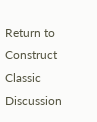Return to Construct Classic Discussion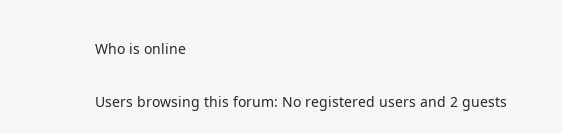Who is online

Users browsing this forum: No registered users and 2 guests